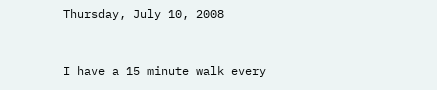Thursday, July 10, 2008


I have a 15 minute walk every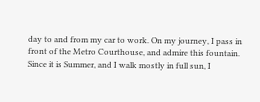day to and from my car to work. On my journey, I pass in front of the Metro Courthouse, and admire this fountain. Since it is Summer, and I walk mostly in full sun, I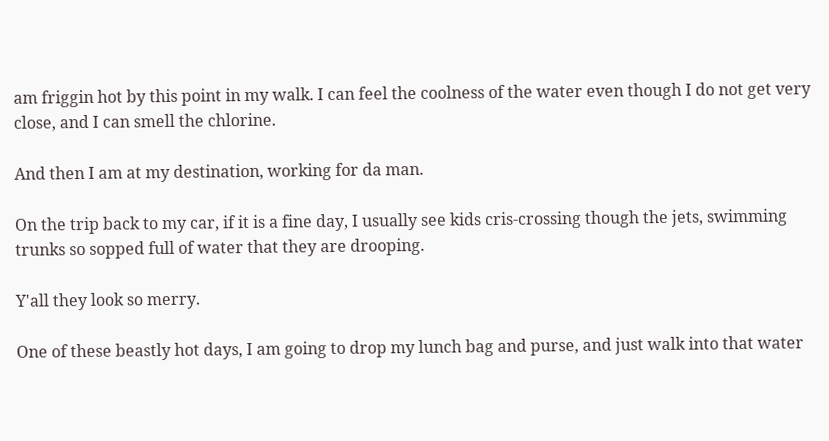am friggin hot by this point in my walk. I can feel the coolness of the water even though I do not get very close, and I can smell the chlorine.

And then I am at my destination, working for da man.

On the trip back to my car, if it is a fine day, I usually see kids cris-crossing though the jets, swimming trunks so sopped full of water that they are drooping.

Y'all they look so merry.

One of these beastly hot days, I am going to drop my lunch bag and purse, and just walk into that water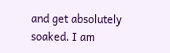and get absolutely soaked. I am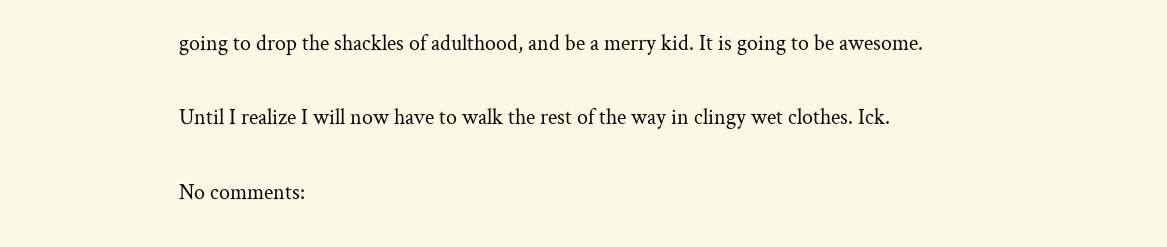going to drop the shackles of adulthood, and be a merry kid. It is going to be awesome.

Until I realize I will now have to walk the rest of the way in clingy wet clothes. Ick.

No comments: